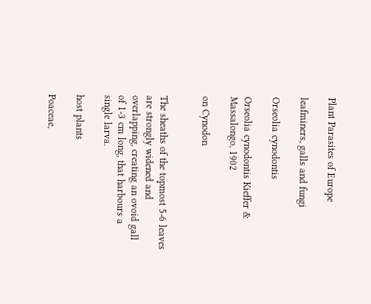Plant Parasites of Europe

leafminers, galls and fungi

Orseolia cynodontis

Orseolia cynodontis Kieffer & Massalongo, 1902

on Cynodon


The sheaths of the topmost 5-6 leaves are strongly widened and overlapping, creating an ovoid gall of 1-3 cm long, that harbours a single larva.

host plants

Poaceae,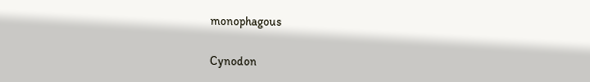monophagous

Cynodon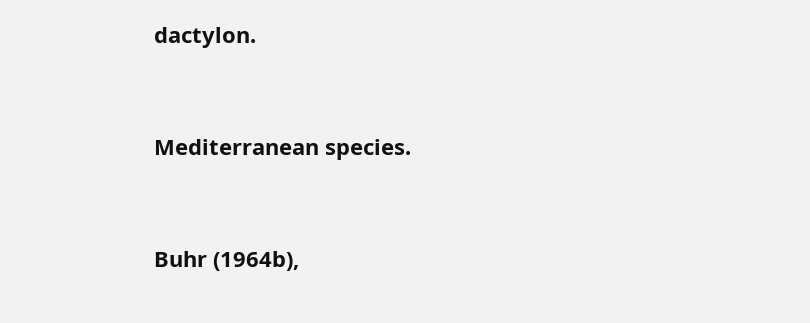dactylon.


Mediterranean species.


Buhr (1964b),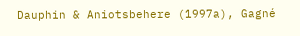Dauphin & Aniotsbehere (1997a), Gagné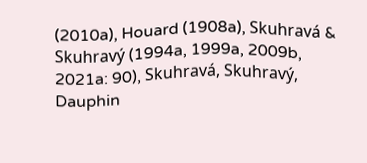(2010a), Houard (1908a), Skuhravá & Skuhravý (1994a, 1999a, 2009b, 2021a: 90), Skuhravá, Skuhravý, Dauphin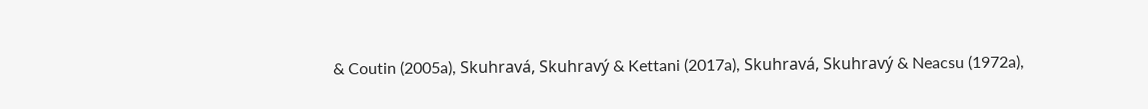& Coutin (2005a), Skuhravá, Skuhravý & Kettani (2017a), Skuhravá, Skuhravý & Neacsu (1972a),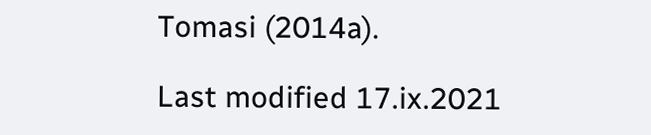Tomasi (2014a).

Last modified 17.ix.2021